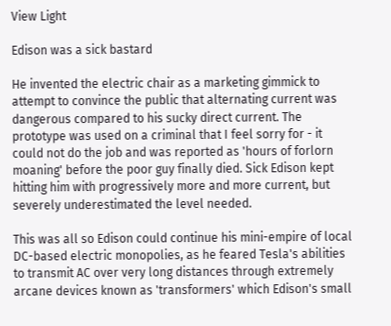View Light

Edison was a sick bastard

He invented the electric chair as a marketing gimmick to attempt to convince the public that alternating current was dangerous compared to his sucky direct current. The prototype was used on a criminal that I feel sorry for - it could not do the job and was reported as 'hours of forlorn moaning' before the poor guy finally died. Sick Edison kept hitting him with progressively more and more current, but severely underestimated the level needed.

This was all so Edison could continue his mini-empire of local DC-based electric monopolies, as he feared Tesla's abilities to transmit AC over very long distances through extremely arcane devices known as 'transformers' which Edison's small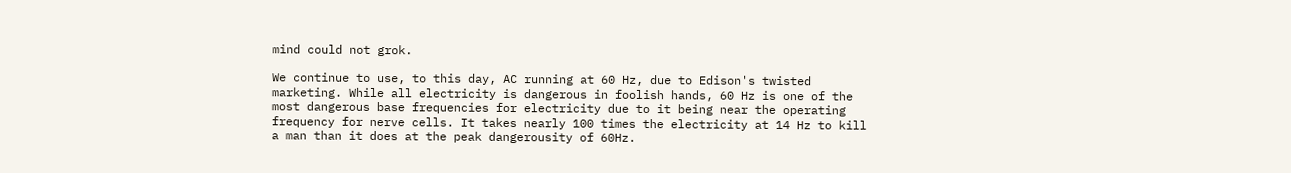mind could not grok.

We continue to use, to this day, AC running at 60 Hz, due to Edison's twisted marketing. While all electricity is dangerous in foolish hands, 60 Hz is one of the most dangerous base frequencies for electricity due to it being near the operating frequency for nerve cells. It takes nearly 100 times the electricity at 14 Hz to kill a man than it does at the peak dangerousity of 60Hz.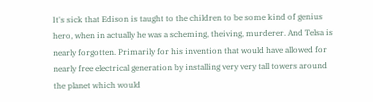It's sick that Edison is taught to the children to be some kind of genius hero, when in actually he was a scheming, theiving, murderer. And Telsa is nearly forgotten. Primarily for his invention that would have allowed for nearly free electrical generation by installing very very tall towers around the planet which would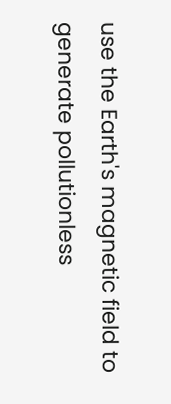use the Earth's magnetic field to generate pollutionless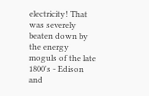electricity! That was severely beaten down by the energy moguls of the late 1800's - Edison and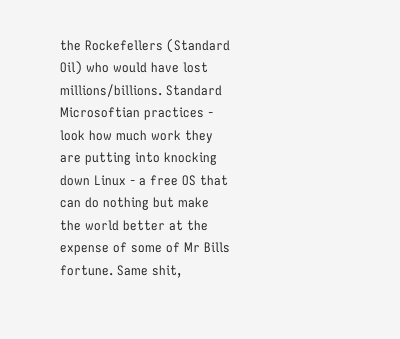the Rockefellers (Standard Oil) who would have lost millions/billions. Standard Microsoftian practices - look how much work they are putting into knocking down Linux - a free OS that can do nothing but make the world better at the expense of some of Mr Bills fortune. Same shit,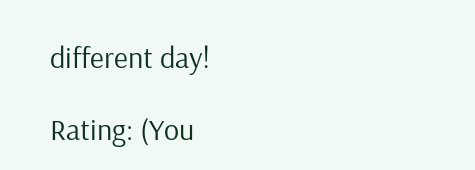different day!

Rating: (You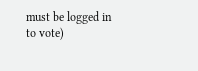must be logged in to vote)